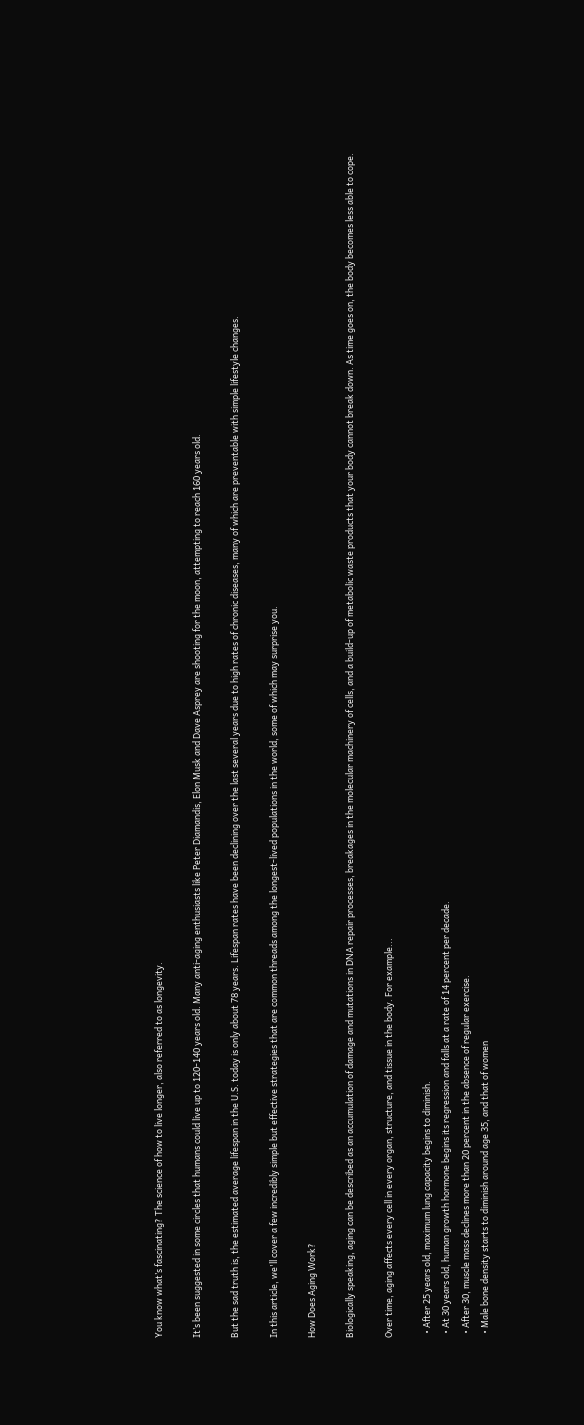You know what’s fascinating? The science of how to live longer, also referred to as longevity.

It’s been suggested in some circles that humans could live up to 120-140 years old. Many anti-aging enthusiasts like Peter Diamandis, Elon Musk and Dave Asprey are shooting for the moon, attempting to reach 160 years old.

But the sad truth is, the estimated average lifespan in the U.S. today is only about 78 years. Lifespan rates have been declining over the last several years due to high rates of chronic diseases, many of which are preventable with simple lifestyle changes.

In this article, we'll cover a few incredibly simple but effective strategies that are common threads among the longest-lived populations in the world, some of which may surprise you.

How Does Aging Work?

Biologically speaking, aging can be described as an accumulation of damage and mutations in DNA repair processes, breakages in the molecular machinery of cells, and a build-up of metabolic waste products that your body cannot break down. As time goes on, the body becomes less able to cope.

Over time, aging affects every cell in every organ, structure, and tissue in the body. For example...

  • After 25 years old, maximum lung capacity begins to diminish.
  • At 30 years old, human growth hormone begins its regression and falls at a rate of 14 percent per decade.
  • After 30, muscle mass declines more than 20 percent in the absence of regular exercise.
  • Male bone density starts to diminish around age 35, and that of women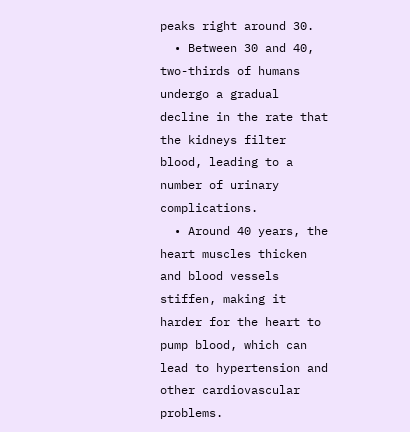peaks right around 30.
  • Between 30 and 40, two-thirds of humans undergo a gradual decline in the rate that the kidneys filter blood, leading to a number of urinary complications.
  • Around 40 years, the heart muscles thicken and blood vessels stiffen, making it harder for the heart to pump blood, which can lead to hypertension and other cardiovascular problems.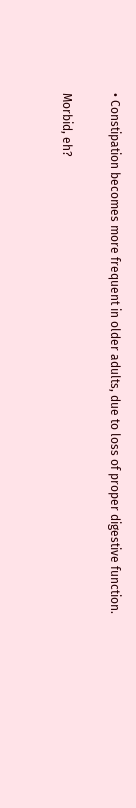• Constipation becomes more frequent in older adults, due to loss of proper digestive function.

Morbid, eh?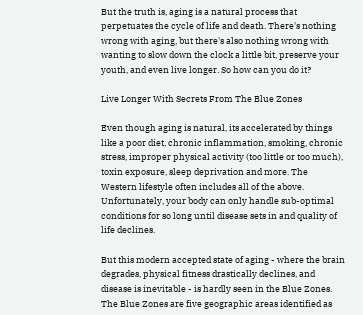But the truth is, aging is a natural process that perpetuates the cycle of life and death. There's nothing wrong with aging, but there's also nothing wrong with wanting to slow down the clock a little bit, preserve your youth, and even live longer. So how can you do it?

Live Longer With Secrets From The Blue Zones

Even though aging is natural, its accelerated by things like a poor diet, chronic inflammation, smoking, chronic stress, improper physical activity (too little or too much), toxin exposure, sleep deprivation and more. The Western lifestyle often includes all of the above. Unfortunately, your body can only handle sub-optimal conditions for so long until disease sets in and quality of life declines.

But this modern accepted state of aging - where the brain degrades, physical fitness drastically declines, and disease is inevitable - is hardly seen in the Blue Zones. The Blue Zones are five geographic areas identified as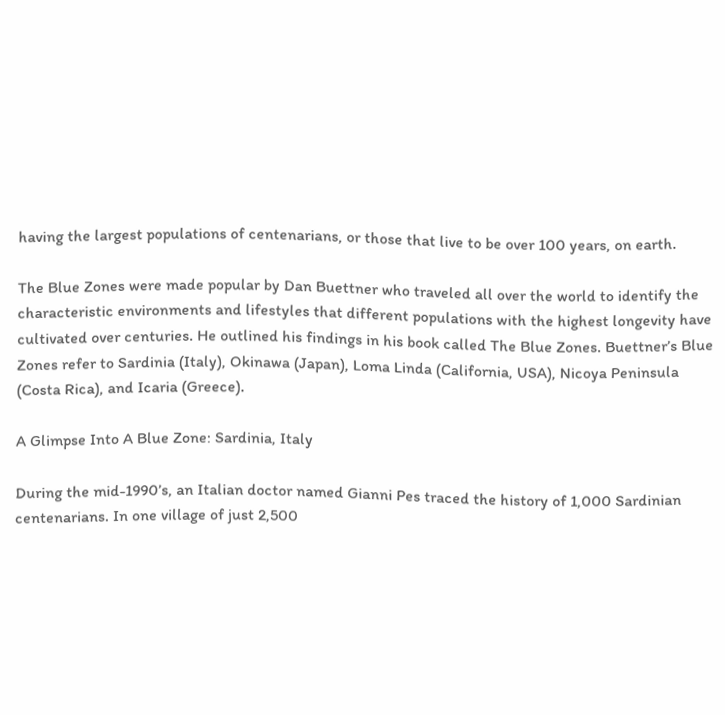having the largest populations of centenarians, or those that live to be over 100 years, on earth.

The Blue Zones were made popular by Dan Buettner who traveled all over the world to identify the characteristic environments and lifestyles that different populations with the highest longevity have cultivated over centuries. He outlined his findings in his book called The Blue Zones. Buettner’s Blue Zones refer to Sardinia (Italy), Okinawa (Japan), Loma Linda (California, USA), Nicoya Peninsula (Costa Rica), and Icaria (Greece).

A Glimpse Into A Blue Zone: Sardinia, Italy

During the mid-1990’s, an Italian doctor named Gianni Pes traced the history of 1,000 Sardinian centenarians. In one village of just 2,500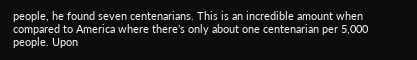people, he found seven centenarians. This is an incredible amount when compared to America where there’s only about one centenarian per 5,000 people. Upon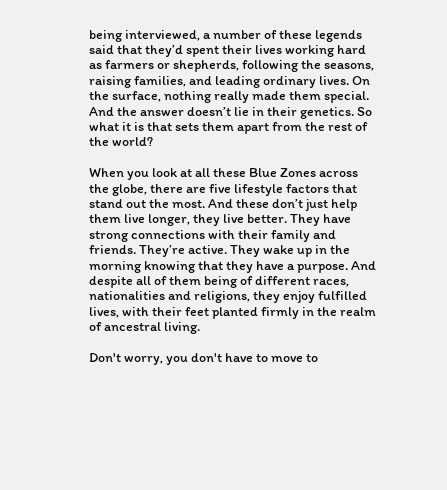being interviewed, a number of these legends said that they’d spent their lives working hard as farmers or shepherds, following the seasons, raising families, and leading ordinary lives. On the surface, nothing really made them special. And the answer doesn’t lie in their genetics. So what it is that sets them apart from the rest of the world?

When you look at all these Blue Zones across the globe, there are five lifestyle factors that stand out the most. And these don’t just help them live longer, they live better. They have strong connections with their family and friends. They’re active. They wake up in the morning knowing that they have a purpose. And despite all of them being of different races, nationalities and religions, they enjoy fulfilled lives, with their feet planted firmly in the realm of ancestral living.

Don't worry, you don't have to move to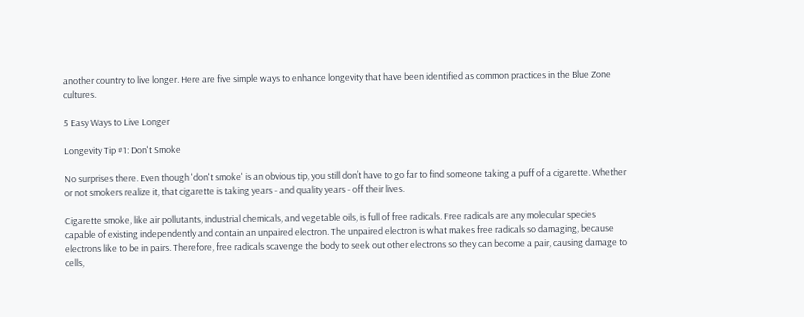another country to live longer. Here are five simple ways to enhance longevity that have been identified as common practices in the Blue Zone cultures.

5 Easy Ways to Live Longer

Longevity Tip #1: Don't Smoke

No surprises there. Even though 'don't smoke' is an obvious tip, you still don’t have to go far to find someone taking a puff of a cigarette. Whether or not smokers realize it, that cigarette is taking years - and quality years - off their lives.

Cigarette smoke, like air pollutants, industrial chemicals, and vegetable oils, is full of free radicals. Free radicals are any molecular species capable of existing independently and contain an unpaired electron. The unpaired electron is what makes free radicals so damaging, because electrons like to be in pairs. Therefore, free radicals scavenge the body to seek out other electrons so they can become a pair, causing damage to cells,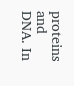proteins and DNA. In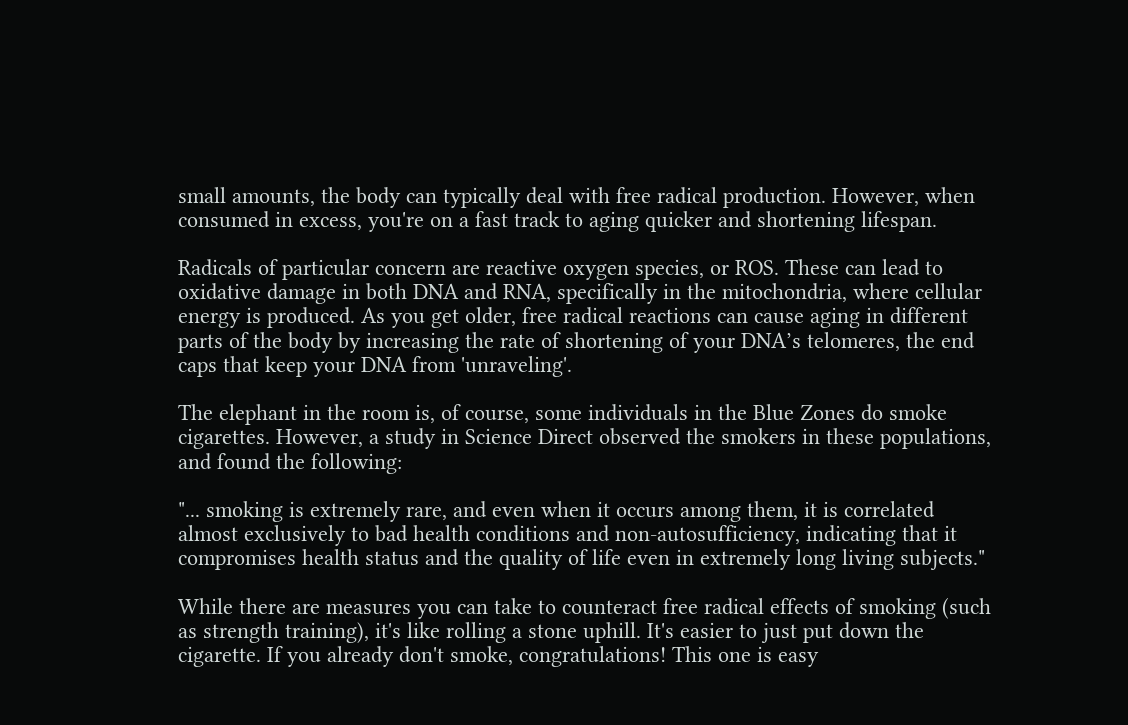small amounts, the body can typically deal with free radical production. However, when consumed in excess, you're on a fast track to aging quicker and shortening lifespan.

Radicals of particular concern are reactive oxygen species, or ROS. These can lead to oxidative damage in both DNA and RNA, specifically in the mitochondria, where cellular energy is produced. As you get older, free radical reactions can cause aging in different parts of the body by increasing the rate of shortening of your DNA’s telomeres, the end caps that keep your DNA from 'unraveling'.

The elephant in the room is, of course, some individuals in the Blue Zones do smoke cigarettes. However, a study in Science Direct observed the smokers in these populations, and found the following:

"... smoking is extremely rare, and even when it occurs among them, it is correlated almost exclusively to bad health conditions and non-autosufficiency, indicating that it compromises health status and the quality of life even in extremely long living subjects."

While there are measures you can take to counteract free radical effects of smoking (such as strength training), it's like rolling a stone uphill. It's easier to just put down the cigarette. If you already don't smoke, congratulations! This one is easy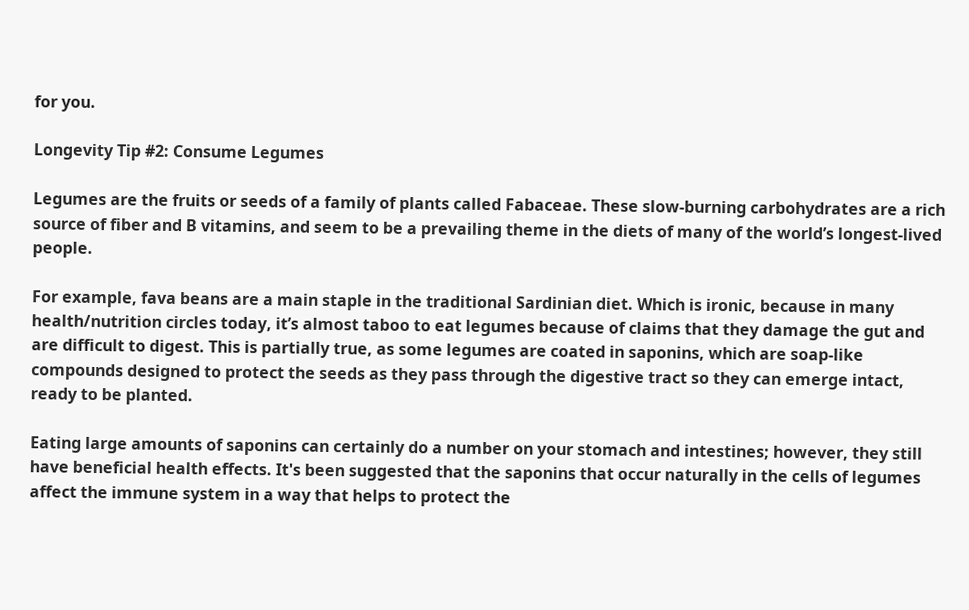for you.

Longevity Tip #2: Consume Legumes

Legumes are the fruits or seeds of a family of plants called Fabaceae. These slow-burning carbohydrates are a rich source of fiber and B vitamins, and seem to be a prevailing theme in the diets of many of the world’s longest-lived people.

For example, fava beans are a main staple in the traditional Sardinian diet. Which is ironic, because in many health/nutrition circles today, it’s almost taboo to eat legumes because of claims that they damage the gut and are difficult to digest. This is partially true, as some legumes are coated in saponins, which are soap-like compounds designed to protect the seeds as they pass through the digestive tract so they can emerge intact, ready to be planted.

Eating large amounts of saponins can certainly do a number on your stomach and intestines; however, they still have beneficial health effects. It's been suggested that the saponins that occur naturally in the cells of legumes affect the immune system in a way that helps to protect the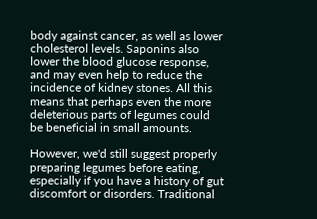body against cancer, as well as lower cholesterol levels. Saponins also lower the blood glucose response, and may even help to reduce the incidence of kidney stones. All this means that perhaps even the more deleterious parts of legumes could be beneficial in small amounts.

However, we'd still suggest properly preparing legumes before eating, especially if you have a history of gut discomfort or disorders. Traditional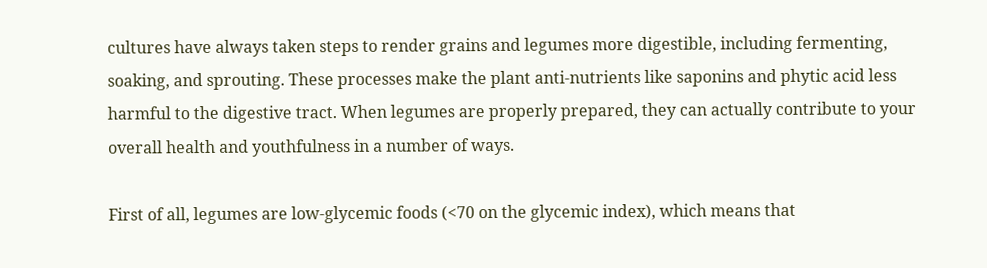cultures have always taken steps to render grains and legumes more digestible, including fermenting, soaking, and sprouting. These processes make the plant anti-nutrients like saponins and phytic acid less harmful to the digestive tract. When legumes are properly prepared, they can actually contribute to your overall health and youthfulness in a number of ways.

First of all, legumes are low-glycemic foods (<70 on the glycemic index), which means that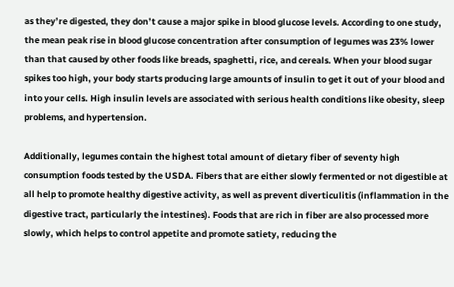as they’re digested, they don’t cause a major spike in blood glucose levels. According to one study, the mean peak rise in blood glucose concentration after consumption of legumes was 23% lower than that caused by other foods like breads, spaghetti, rice, and cereals. When your blood sugar spikes too high, your body starts producing large amounts of insulin to get it out of your blood and into your cells. High insulin levels are associated with serious health conditions like obesity, sleep problems, and hypertension.

Additionally, legumes contain the highest total amount of dietary fiber of seventy high consumption foods tested by the USDA. Fibers that are either slowly fermented or not digestible at all help to promote healthy digestive activity, as well as prevent diverticulitis (inflammation in the digestive tract, particularly the intestines). Foods that are rich in fiber are also processed more slowly, which helps to control appetite and promote satiety, reducing the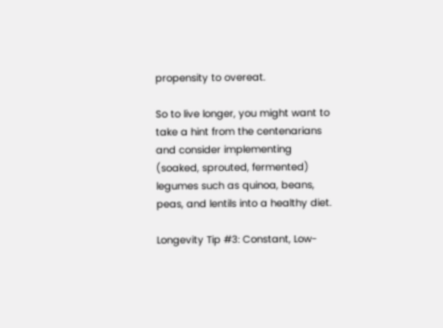propensity to overeat.

So to live longer, you might want to take a hint from the centenarians and consider implementing (soaked, sprouted, fermented) legumes such as quinoa, beans, peas, and lentils into a healthy diet.

Longevity Tip #3: Constant, Low-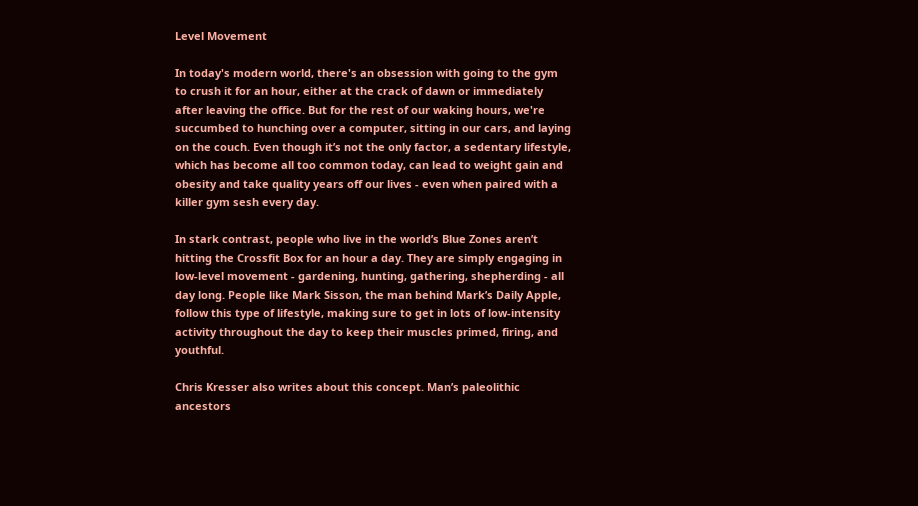Level Movement

In today's modern world, there's an obsession with going to the gym to crush it for an hour, either at the crack of dawn or immediately after leaving the office. But for the rest of our waking hours, we're succumbed to hunching over a computer, sitting in our cars, and laying on the couch. Even though it’s not the only factor, a sedentary lifestyle, which has become all too common today, can lead to weight gain and obesity and take quality years off our lives - even when paired with a killer gym sesh every day.

In stark contrast, people who live in the world’s Blue Zones aren’t hitting the Crossfit Box for an hour a day. They are simply engaging in low-level movement - gardening, hunting, gathering, shepherding - all day long. People like Mark Sisson, the man behind Mark’s Daily Apple, follow this type of lifestyle, making sure to get in lots of low-intensity activity throughout the day to keep their muscles primed, firing, and youthful.

Chris Kresser also writes about this concept. Man’s paleolithic ancestors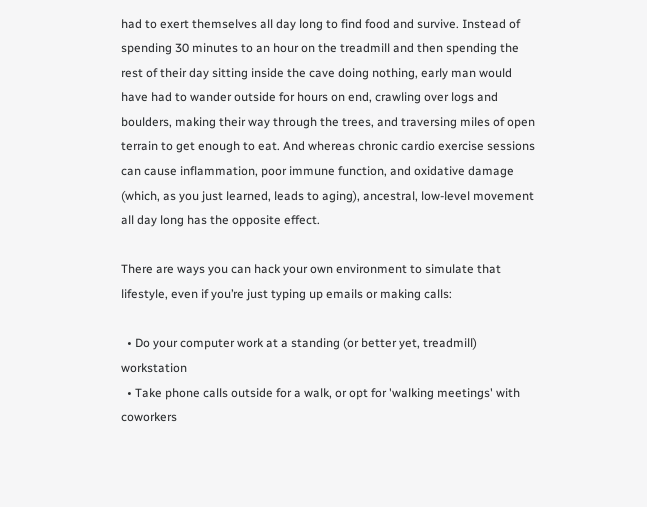had to exert themselves all day long to find food and survive. Instead of spending 30 minutes to an hour on the treadmill and then spending the rest of their day sitting inside the cave doing nothing, early man would have had to wander outside for hours on end, crawling over logs and boulders, making their way through the trees, and traversing miles of open terrain to get enough to eat. And whereas chronic cardio exercise sessions can cause inflammation, poor immune function, and oxidative damage (which, as you just learned, leads to aging), ancestral, low-level movement all day long has the opposite effect.

There are ways you can hack your own environment to simulate that lifestyle, even if you’re just typing up emails or making calls:

  • Do your computer work at a standing (or better yet, treadmill) workstation
  • Take phone calls outside for a walk, or opt for 'walking meetings' with coworkers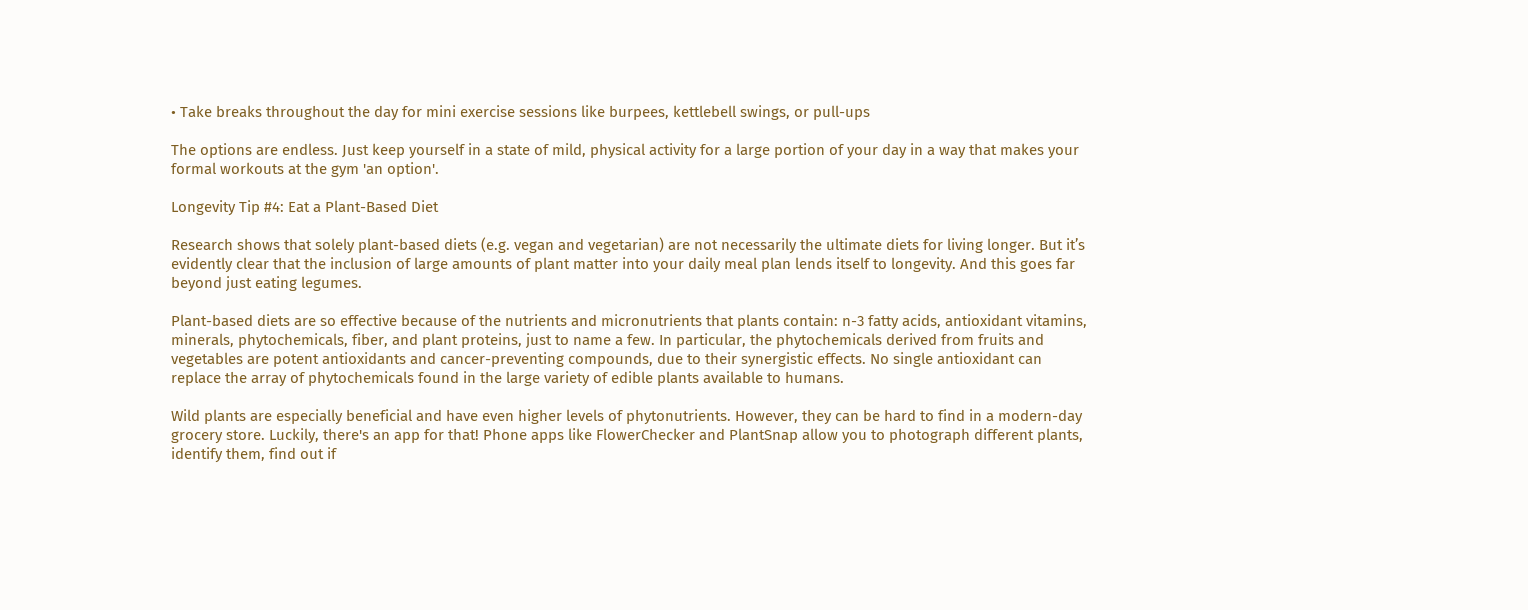• Take breaks throughout the day for mini exercise sessions like burpees, kettlebell swings, or pull-ups

The options are endless. Just keep yourself in a state of mild, physical activity for a large portion of your day in a way that makes your formal workouts at the gym 'an option'.

Longevity Tip #4: Eat a Plant-Based Diet

Research shows that solely plant-based diets (e.g. vegan and vegetarian) are not necessarily the ultimate diets for living longer. But it’s evidently clear that the inclusion of large amounts of plant matter into your daily meal plan lends itself to longevity. And this goes far beyond just eating legumes.

Plant-based diets are so effective because of the nutrients and micronutrients that plants contain: n-3 fatty acids, antioxidant vitamins, minerals, phytochemicals, fiber, and plant proteins, just to name a few. In particular, the phytochemicals derived from fruits and vegetables are potent antioxidants and cancer-preventing compounds, due to their synergistic effects. No single antioxidant can replace the array of phytochemicals found in the large variety of edible plants available to humans.

Wild plants are especially beneficial and have even higher levels of phytonutrients. However, they can be hard to find in a modern-day grocery store. Luckily, there's an app for that! Phone apps like FlowerChecker and PlantSnap allow you to photograph different plants, identify them, find out if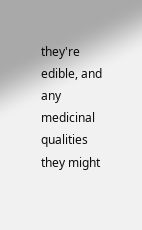they're edible, and any medicinal qualities they might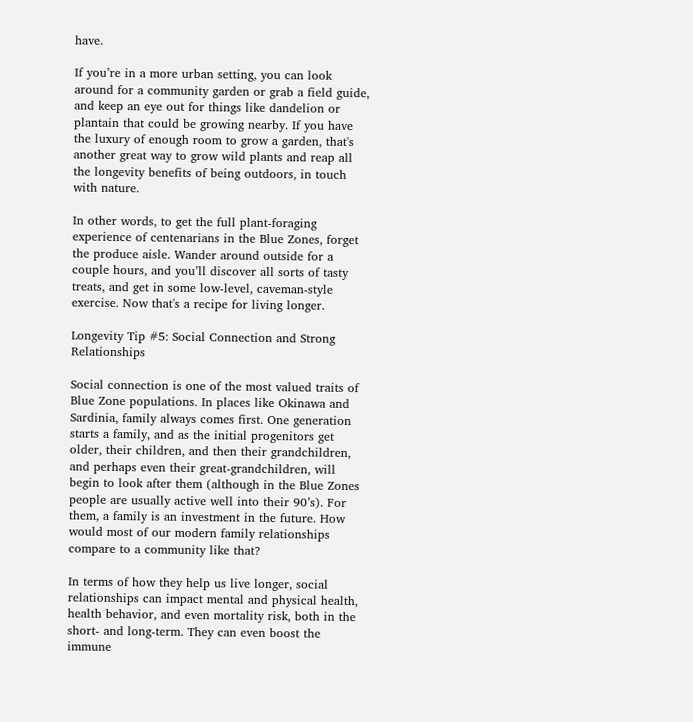have.

If you’re in a more urban setting, you can look around for a community garden or grab a field guide, and keep an eye out for things like dandelion or plantain that could be growing nearby. If you have the luxury of enough room to grow a garden, that's another great way to grow wild plants and reap all the longevity benefits of being outdoors, in touch with nature.

In other words, to get the full plant-foraging experience of centenarians in the Blue Zones, forget the produce aisle. Wander around outside for a couple hours, and you’ll discover all sorts of tasty treats, and get in some low-level, caveman-style exercise. Now that's a recipe for living longer.

Longevity Tip #5: Social Connection and Strong Relationships

Social connection is one of the most valued traits of Blue Zone populations. In places like Okinawa and Sardinia, family always comes first. One generation starts a family, and as the initial progenitors get older, their children, and then their grandchildren, and perhaps even their great-grandchildren, will begin to look after them (although in the Blue Zones people are usually active well into their 90’s). For them, a family is an investment in the future. How would most of our modern family relationships compare to a community like that?

In terms of how they help us live longer, social relationships can impact mental and physical health, health behavior, and even mortality risk, both in the short- and long-term. They can even boost the immune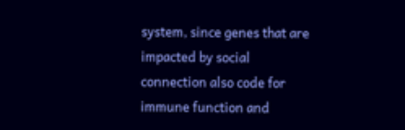system, since genes that are impacted by social connection also code for immune function and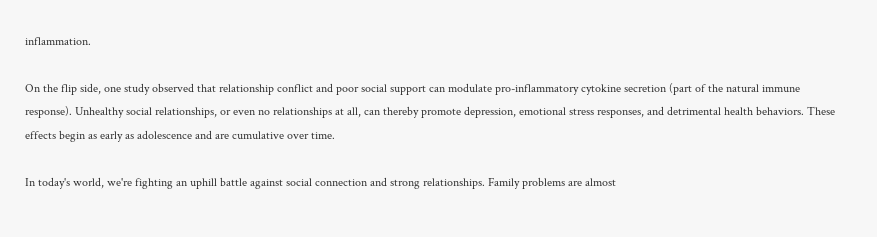inflammation.

On the flip side, one study observed that relationship conflict and poor social support can modulate pro-inflammatory cytokine secretion (part of the natural immune response). Unhealthy social relationships, or even no relationships at all, can thereby promote depression, emotional stress responses, and detrimental health behaviors. These effects begin as early as adolescence and are cumulative over time.

In today's world, we're fighting an uphill battle against social connection and strong relationships. Family problems are almost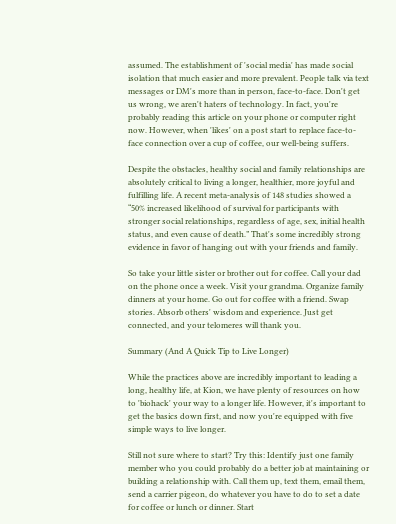assumed. The establishment of 'social media' has made social isolation that much easier and more prevalent. People talk via text messages or DM's more than in person, face-to-face. Don't get us wrong, we aren't haters of technology. In fact, you're probably reading this article on your phone or computer right now. However, when 'likes' on a post start to replace face-to-face connection over a cup of coffee, our well-being suffers.

Despite the obstacles, healthy social and family relationships are absolutely critical to living a longer, healthier, more joyful and fulfilling life. A recent meta-analysis of 148 studies showed a “50% increased likelihood of survival for participants with stronger social relationships, regardless of age, sex, initial health status, and even cause of death.” That's some incredibly strong evidence in favor of hanging out with your friends and family.

So take your little sister or brother out for coffee. Call your dad on the phone once a week. Visit your grandma. Organize family dinners at your home. Go out for coffee with a friend. Swap stories. Absorb others' wisdom and experience. Just get connected, and your telomeres will thank you.

Summary (And A Quick Tip to Live Longer)

While the practices above are incredibly important to leading a long, healthy life, at Kion, we have plenty of resources on how to 'biohack' your way to a longer life. However, it's important to get the basics down first, and now you're equipped with five simple ways to live longer.

Still not sure where to start? Try this: Identify just one family member who you could probably do a better job at maintaining or building a relationship with. Call them up, text them, email them, send a carrier pigeon, do whatever you have to do to set a date for coffee or lunch or dinner. Start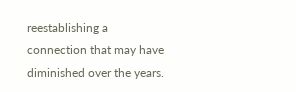reestablishing a connection that may have diminished over the years.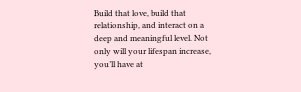Build that love, build that relationship, and interact on a deep and meaningful level. Not only will your lifespan increase, you’ll have at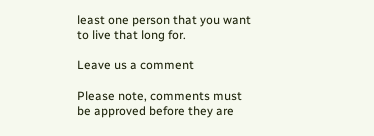least one person that you want to live that long for.

Leave us a comment

Please note, comments must be approved before they are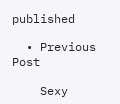published

  • Previous Post

    Sexy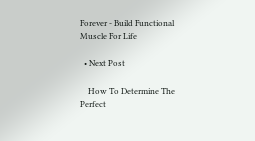Forever - Build Functional Muscle For Life

  • Next Post

    How To Determine The Perfect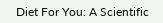Diet For You: A Scientific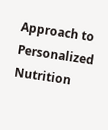Approach to Personalized Nutrition